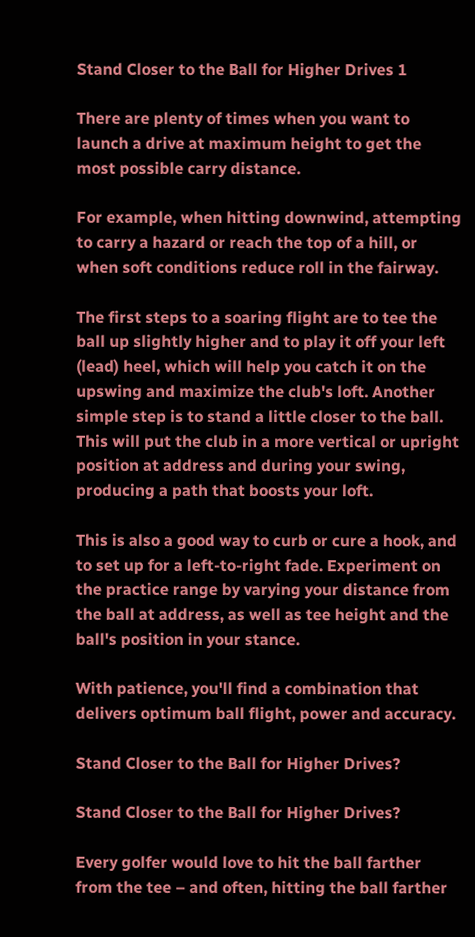Stand Closer to the Ball for Higher Drives 1

There are plenty of times when you want to launch a drive at maximum height to get the most possible carry distance.

For example, when hitting downwind, attempting to carry a hazard or reach the top of a hill, or when soft conditions reduce roll in the fairway.

The first steps to a soaring flight are to tee the ball up slightly higher and to play it off your left (lead) heel, which will help you catch it on the upswing and maximize the club's loft. Another simple step is to stand a little closer to the ball. This will put the club in a more vertical or upright position at address and during your swing, producing a path that boosts your loft.

This is also a good way to curb or cure a hook, and to set up for a left-to-right fade. Experiment on the practice range by varying your distance from the ball at address, as well as tee height and the ball's position in your stance.

With patience, you'll find a combination that delivers optimum ball flight, power and accuracy.

Stand Closer to the Ball for Higher Drives?

Stand Closer to the Ball for Higher Drives?

Every golfer would love to hit the ball farther from the tee – and often, hitting the ball farther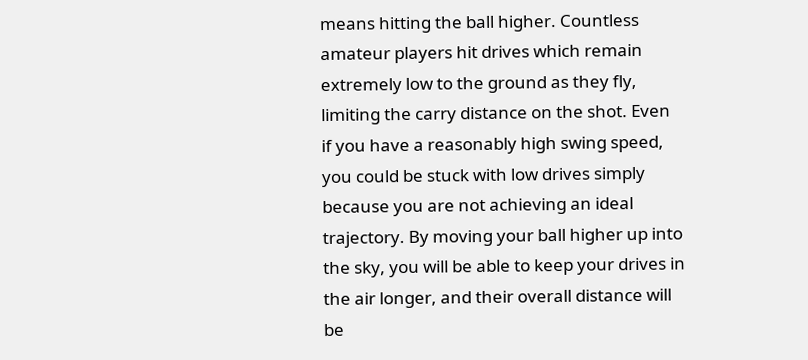means hitting the ball higher. Countless amateur players hit drives which remain extremely low to the ground as they fly, limiting the carry distance on the shot. Even if you have a reasonably high swing speed, you could be stuck with low drives simply because you are not achieving an ideal trajectory. By moving your ball higher up into the sky, you will be able to keep your drives in the air longer, and their overall distance will be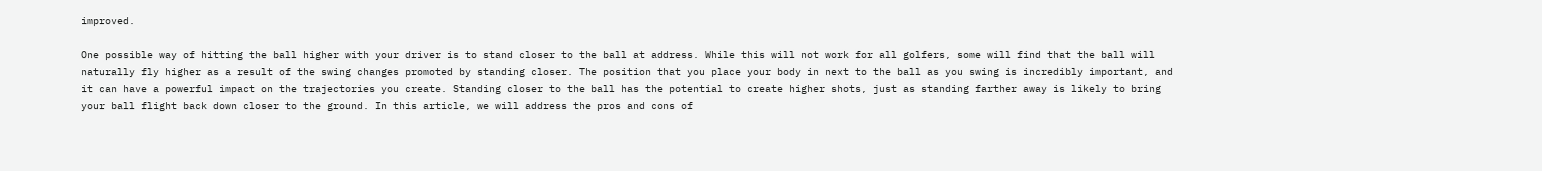improved.

One possible way of hitting the ball higher with your driver is to stand closer to the ball at address. While this will not work for all golfers, some will find that the ball will naturally fly higher as a result of the swing changes promoted by standing closer. The position that you place your body in next to the ball as you swing is incredibly important, and it can have a powerful impact on the trajectories you create. Standing closer to the ball has the potential to create higher shots, just as standing farther away is likely to bring your ball flight back down closer to the ground. In this article, we will address the pros and cons of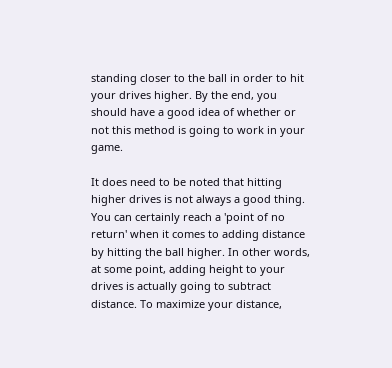standing closer to the ball in order to hit your drives higher. By the end, you should have a good idea of whether or not this method is going to work in your game.

It does need to be noted that hitting higher drives is not always a good thing. You can certainly reach a 'point of no return' when it comes to adding distance by hitting the ball higher. In other words, at some point, adding height to your drives is actually going to subtract distance. To maximize your distance,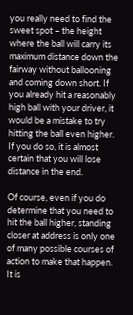you really need to find the sweet spot – the height where the ball will carry its maximum distance down the fairway without ballooning and coming down short. If you already hit a reasonably high ball with your driver, it would be a mistake to try hitting the ball even higher. If you do so, it is almost certain that you will lose distance in the end.

Of course, even if you do determine that you need to hit the ball higher, standing closer at address is only one of many possible courses of action to make that happen. It is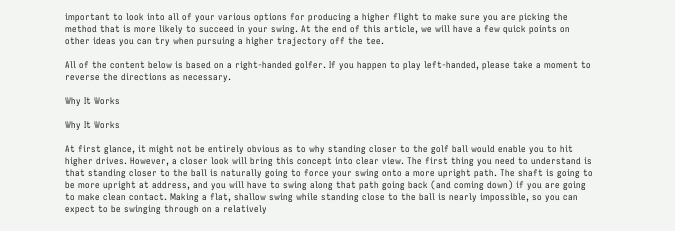important to look into all of your various options for producing a higher flight to make sure you are picking the method that is more likely to succeed in your swing. At the end of this article, we will have a few quick points on other ideas you can try when pursuing a higher trajectory off the tee.

All of the content below is based on a right-handed golfer. If you happen to play left-handed, please take a moment to reverse the directions as necessary.

Why It Works

Why It Works

At first glance, it might not be entirely obvious as to why standing closer to the golf ball would enable you to hit higher drives. However, a closer look will bring this concept into clear view. The first thing you need to understand is that standing closer to the ball is naturally going to force your swing onto a more upright path. The shaft is going to be more upright at address, and you will have to swing along that path going back (and coming down) if you are going to make clean contact. Making a flat, shallow swing while standing close to the ball is nearly impossible, so you can expect to be swinging through on a relatively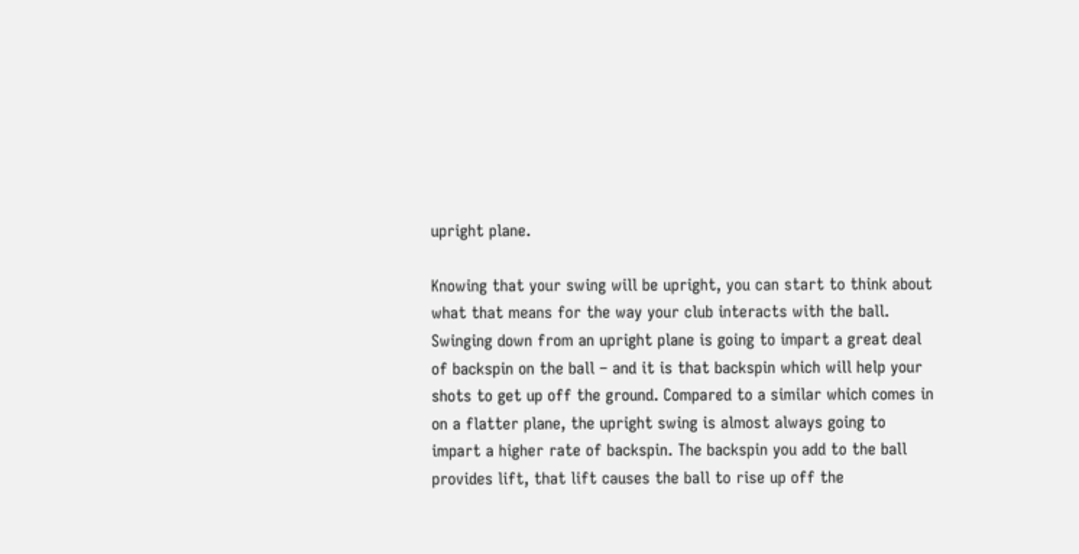upright plane.

Knowing that your swing will be upright, you can start to think about what that means for the way your club interacts with the ball. Swinging down from an upright plane is going to impart a great deal of backspin on the ball – and it is that backspin which will help your shots to get up off the ground. Compared to a similar which comes in on a flatter plane, the upright swing is almost always going to impart a higher rate of backspin. The backspin you add to the ball provides lift, that lift causes the ball to rise up off the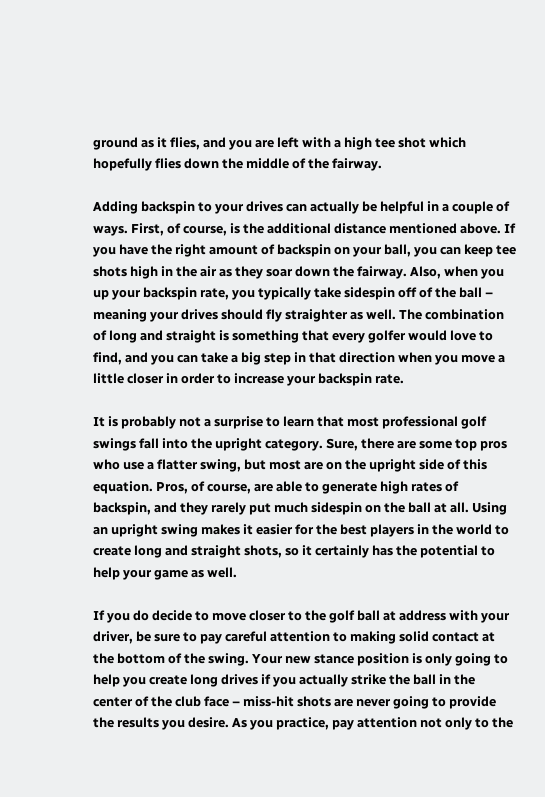ground as it flies, and you are left with a high tee shot which hopefully flies down the middle of the fairway.

Adding backspin to your drives can actually be helpful in a couple of ways. First, of course, is the additional distance mentioned above. If you have the right amount of backspin on your ball, you can keep tee shots high in the air as they soar down the fairway. Also, when you up your backspin rate, you typically take sidespin off of the ball – meaning your drives should fly straighter as well. The combination of long and straight is something that every golfer would love to find, and you can take a big step in that direction when you move a little closer in order to increase your backspin rate.

It is probably not a surprise to learn that most professional golf swings fall into the upright category. Sure, there are some top pros who use a flatter swing, but most are on the upright side of this equation. Pros, of course, are able to generate high rates of backspin, and they rarely put much sidespin on the ball at all. Using an upright swing makes it easier for the best players in the world to create long and straight shots, so it certainly has the potential to help your game as well.

If you do decide to move closer to the golf ball at address with your driver, be sure to pay careful attention to making solid contact at the bottom of the swing. Your new stance position is only going to help you create long drives if you actually strike the ball in the center of the club face – miss-hit shots are never going to provide the results you desire. As you practice, pay attention not only to the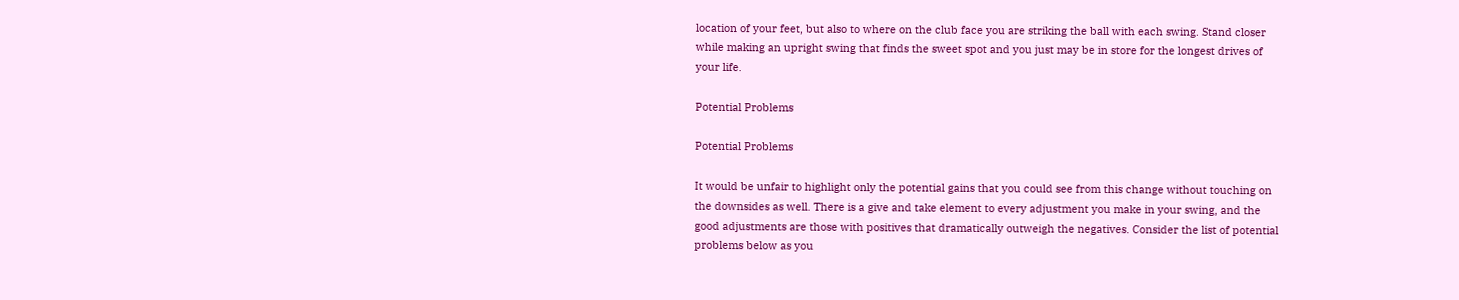location of your feet, but also to where on the club face you are striking the ball with each swing. Stand closer while making an upright swing that finds the sweet spot and you just may be in store for the longest drives of your life.

Potential Problems

Potential Problems

It would be unfair to highlight only the potential gains that you could see from this change without touching on the downsides as well. There is a give and take element to every adjustment you make in your swing, and the good adjustments are those with positives that dramatically outweigh the negatives. Consider the list of potential problems below as you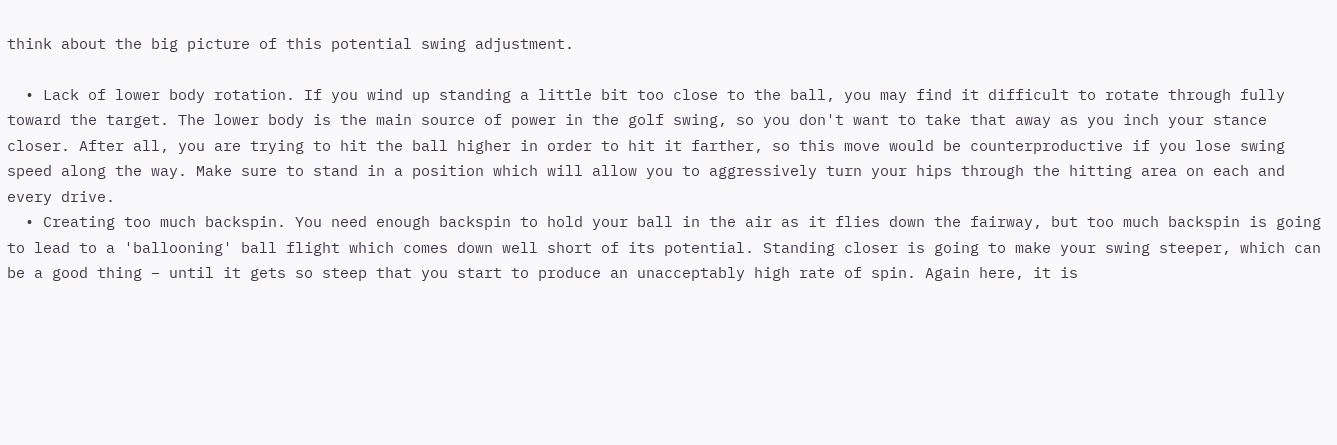think about the big picture of this potential swing adjustment.

  • Lack of lower body rotation. If you wind up standing a little bit too close to the ball, you may find it difficult to rotate through fully toward the target. The lower body is the main source of power in the golf swing, so you don't want to take that away as you inch your stance closer. After all, you are trying to hit the ball higher in order to hit it farther, so this move would be counterproductive if you lose swing speed along the way. Make sure to stand in a position which will allow you to aggressively turn your hips through the hitting area on each and every drive.
  • Creating too much backspin. You need enough backspin to hold your ball in the air as it flies down the fairway, but too much backspin is going to lead to a 'ballooning' ball flight which comes down well short of its potential. Standing closer is going to make your swing steeper, which can be a good thing – until it gets so steep that you start to produce an unacceptably high rate of spin. Again here, it is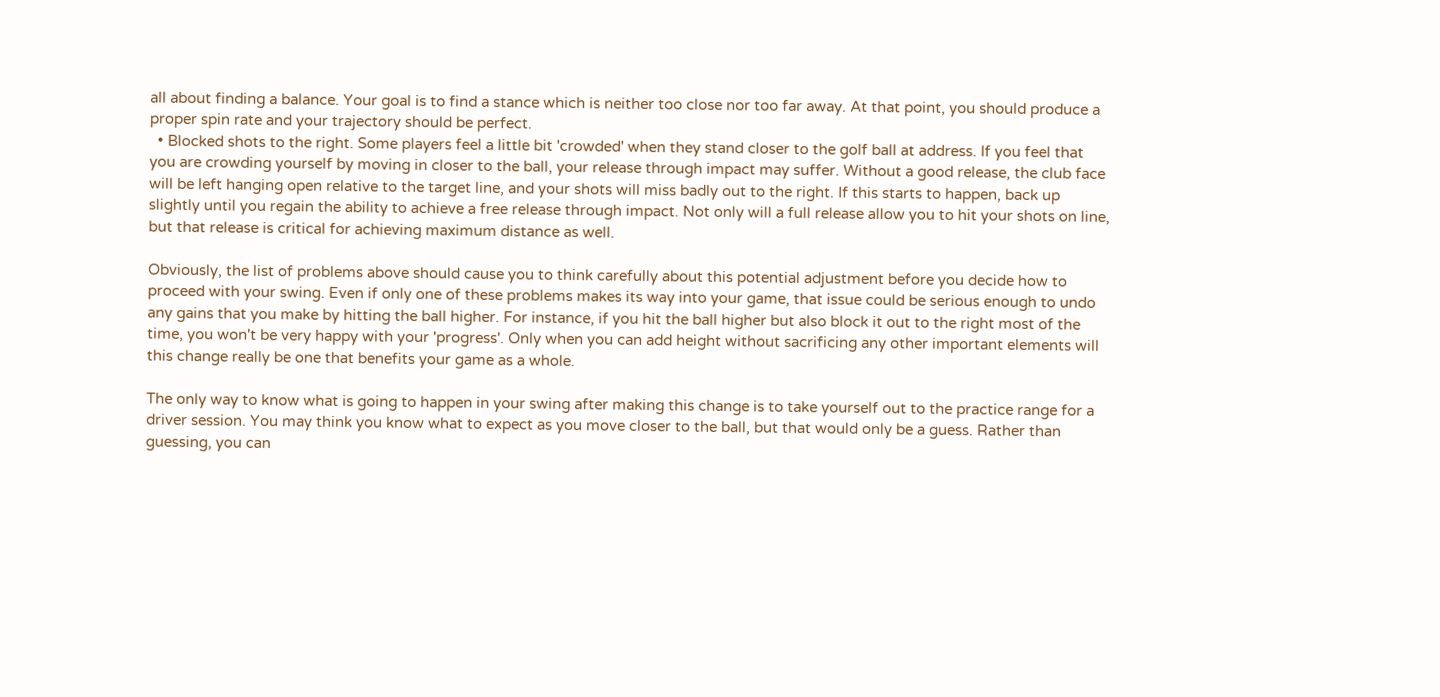all about finding a balance. Your goal is to find a stance which is neither too close nor too far away. At that point, you should produce a proper spin rate and your trajectory should be perfect.
  • Blocked shots to the right. Some players feel a little bit 'crowded' when they stand closer to the golf ball at address. If you feel that you are crowding yourself by moving in closer to the ball, your release through impact may suffer. Without a good release, the club face will be left hanging open relative to the target line, and your shots will miss badly out to the right. If this starts to happen, back up slightly until you regain the ability to achieve a free release through impact. Not only will a full release allow you to hit your shots on line, but that release is critical for achieving maximum distance as well.

Obviously, the list of problems above should cause you to think carefully about this potential adjustment before you decide how to proceed with your swing. Even if only one of these problems makes its way into your game, that issue could be serious enough to undo any gains that you make by hitting the ball higher. For instance, if you hit the ball higher but also block it out to the right most of the time, you won't be very happy with your 'progress'. Only when you can add height without sacrificing any other important elements will this change really be one that benefits your game as a whole.

The only way to know what is going to happen in your swing after making this change is to take yourself out to the practice range for a driver session. You may think you know what to expect as you move closer to the ball, but that would only be a guess. Rather than guessing, you can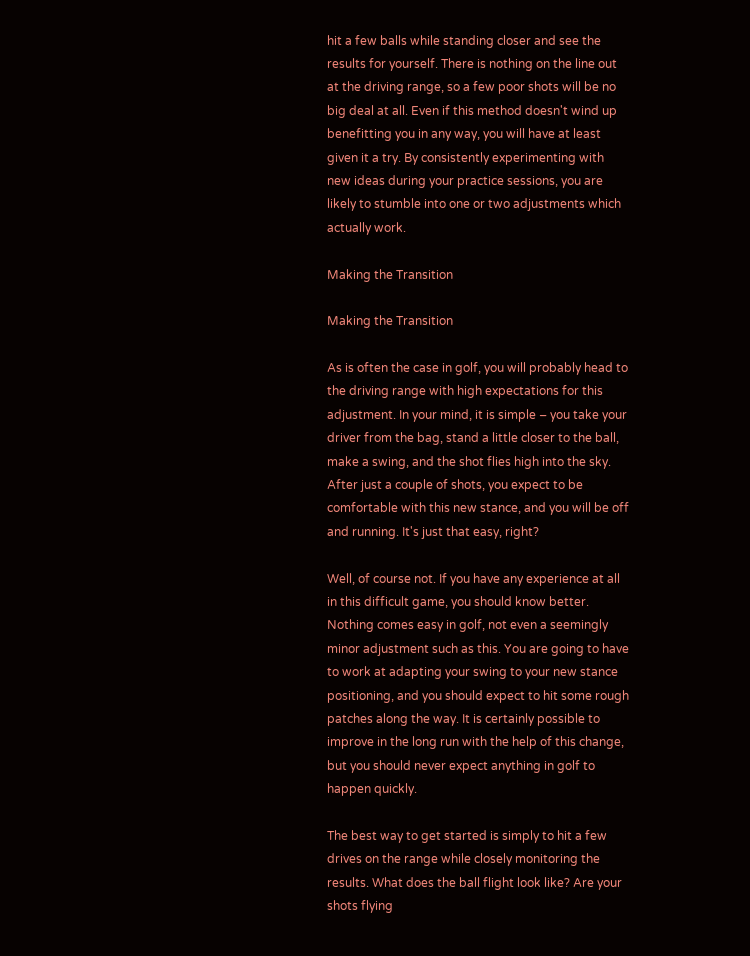hit a few balls while standing closer and see the results for yourself. There is nothing on the line out at the driving range, so a few poor shots will be no big deal at all. Even if this method doesn't wind up benefitting you in any way, you will have at least given it a try. By consistently experimenting with new ideas during your practice sessions, you are likely to stumble into one or two adjustments which actually work.

Making the Transition

Making the Transition

As is often the case in golf, you will probably head to the driving range with high expectations for this adjustment. In your mind, it is simple – you take your driver from the bag, stand a little closer to the ball, make a swing, and the shot flies high into the sky. After just a couple of shots, you expect to be comfortable with this new stance, and you will be off and running. It's just that easy, right?

Well, of course not. If you have any experience at all in this difficult game, you should know better. Nothing comes easy in golf, not even a seemingly minor adjustment such as this. You are going to have to work at adapting your swing to your new stance positioning, and you should expect to hit some rough patches along the way. It is certainly possible to improve in the long run with the help of this change, but you should never expect anything in golf to happen quickly.

The best way to get started is simply to hit a few drives on the range while closely monitoring the results. What does the ball flight look like? Are your shots flying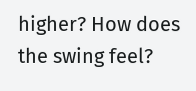higher? How does the swing feel?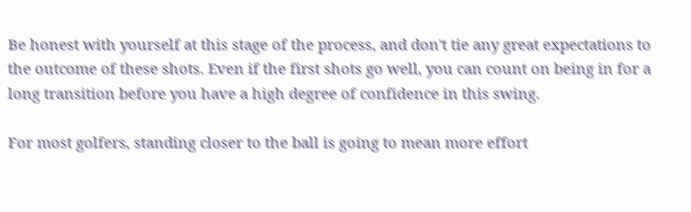Be honest with yourself at this stage of the process, and don't tie any great expectations to the outcome of these shots. Even if the first shots go well, you can count on being in for a long transition before you have a high degree of confidence in this swing.

For most golfers, standing closer to the ball is going to mean more effort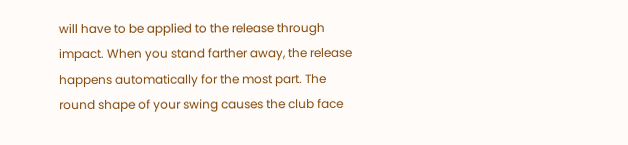will have to be applied to the release through impact. When you stand farther away, the release happens automatically for the most part. The round shape of your swing causes the club face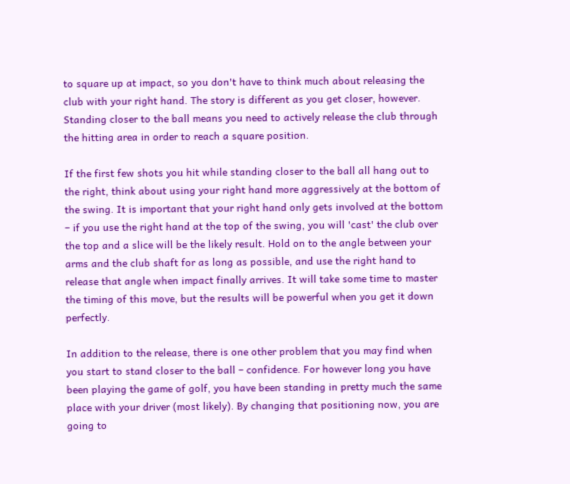to square up at impact, so you don't have to think much about releasing the club with your right hand. The story is different as you get closer, however. Standing closer to the ball means you need to actively release the club through the hitting area in order to reach a square position.

If the first few shots you hit while standing closer to the ball all hang out to the right, think about using your right hand more aggressively at the bottom of the swing. It is important that your right hand only gets involved at the bottom – if you use the right hand at the top of the swing, you will 'cast' the club over the top and a slice will be the likely result. Hold on to the angle between your arms and the club shaft for as long as possible, and use the right hand to release that angle when impact finally arrives. It will take some time to master the timing of this move, but the results will be powerful when you get it down perfectly.

In addition to the release, there is one other problem that you may find when you start to stand closer to the ball – confidence. For however long you have been playing the game of golf, you have been standing in pretty much the same place with your driver (most likely). By changing that positioning now, you are going to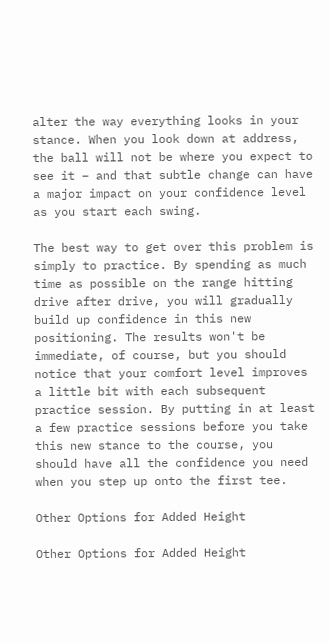alter the way everything looks in your stance. When you look down at address, the ball will not be where you expect to see it – and that subtle change can have a major impact on your confidence level as you start each swing.

The best way to get over this problem is simply to practice. By spending as much time as possible on the range hitting drive after drive, you will gradually build up confidence in this new positioning. The results won't be immediate, of course, but you should notice that your comfort level improves a little bit with each subsequent practice session. By putting in at least a few practice sessions before you take this new stance to the course, you should have all the confidence you need when you step up onto the first tee.

Other Options for Added Height

Other Options for Added Height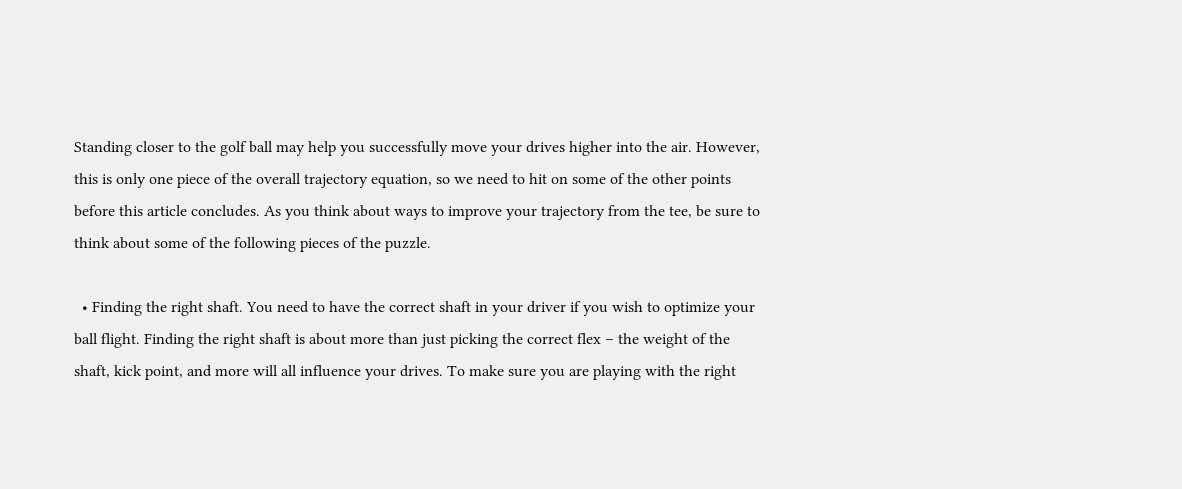Standing closer to the golf ball may help you successfully move your drives higher into the air. However, this is only one piece of the overall trajectory equation, so we need to hit on some of the other points before this article concludes. As you think about ways to improve your trajectory from the tee, be sure to think about some of the following pieces of the puzzle.

  • Finding the right shaft. You need to have the correct shaft in your driver if you wish to optimize your ball flight. Finding the right shaft is about more than just picking the correct flex – the weight of the shaft, kick point, and more will all influence your drives. To make sure you are playing with the right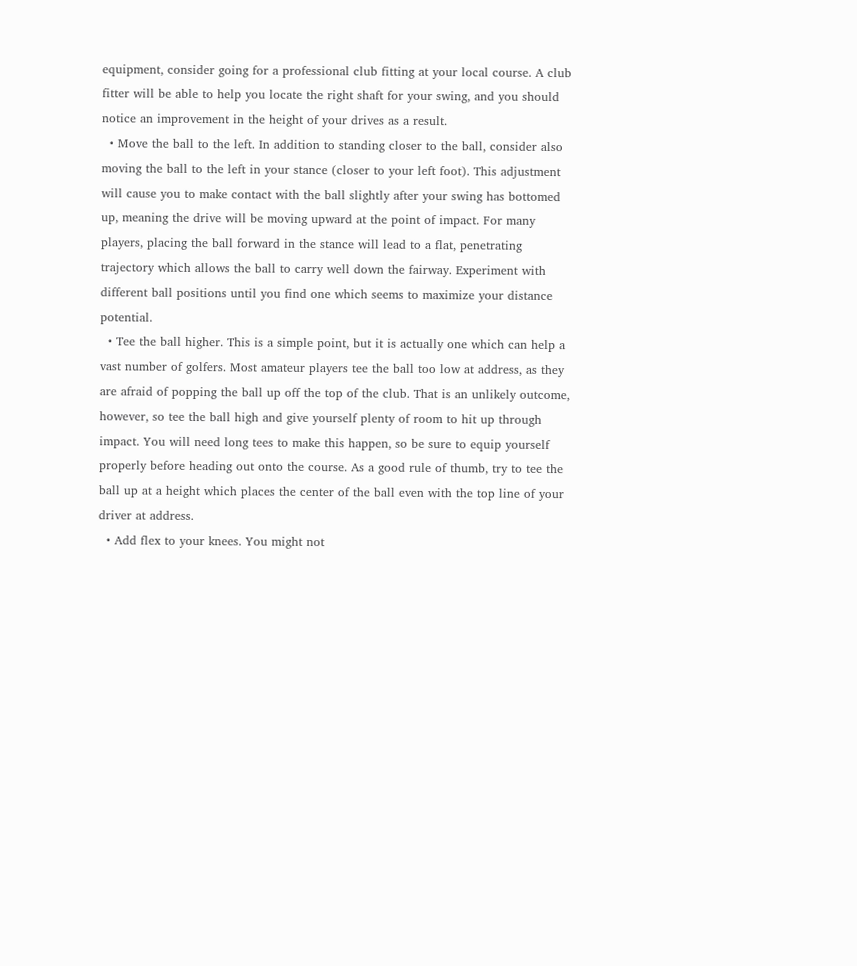equipment, consider going for a professional club fitting at your local course. A club fitter will be able to help you locate the right shaft for your swing, and you should notice an improvement in the height of your drives as a result.
  • Move the ball to the left. In addition to standing closer to the ball, consider also moving the ball to the left in your stance (closer to your left foot). This adjustment will cause you to make contact with the ball slightly after your swing has bottomed up, meaning the drive will be moving upward at the point of impact. For many players, placing the ball forward in the stance will lead to a flat, penetrating trajectory which allows the ball to carry well down the fairway. Experiment with different ball positions until you find one which seems to maximize your distance potential.
  • Tee the ball higher. This is a simple point, but it is actually one which can help a vast number of golfers. Most amateur players tee the ball too low at address, as they are afraid of popping the ball up off the top of the club. That is an unlikely outcome, however, so tee the ball high and give yourself plenty of room to hit up through impact. You will need long tees to make this happen, so be sure to equip yourself properly before heading out onto the course. As a good rule of thumb, try to tee the ball up at a height which places the center of the ball even with the top line of your driver at address.
  • Add flex to your knees. You might not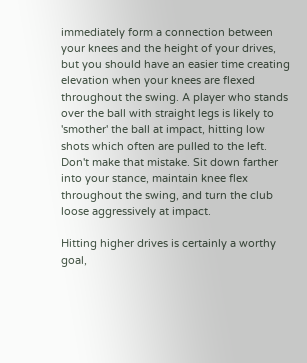immediately form a connection between your knees and the height of your drives, but you should have an easier time creating elevation when your knees are flexed throughout the swing. A player who stands over the ball with straight legs is likely to 'smother' the ball at impact, hitting low shots which often are pulled to the left. Don't make that mistake. Sit down farther into your stance, maintain knee flex throughout the swing, and turn the club loose aggressively at impact.

Hitting higher drives is certainly a worthy goal,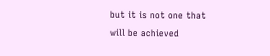but it is not one that will be achieved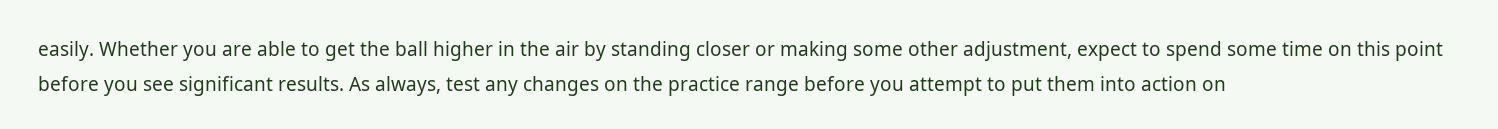easily. Whether you are able to get the ball higher in the air by standing closer or making some other adjustment, expect to spend some time on this point before you see significant results. As always, test any changes on the practice range before you attempt to put them into action on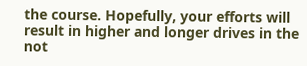the course. Hopefully, your efforts will result in higher and longer drives in the not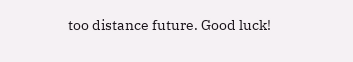too distance future. Good luck!